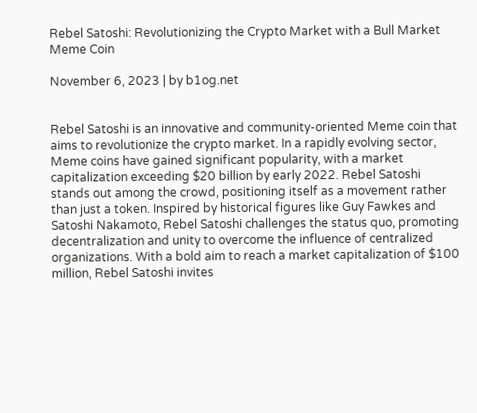Rebel Satoshi: Revolutionizing the Crypto Market with a Bull Market Meme Coin

November 6, 2023 | by b1og.net


Rebel Satoshi is an innovative and community-oriented Meme coin that aims to revolutionize the crypto market. In a rapidly evolving sector, Meme coins have gained significant popularity, with a market capitalization exceeding $20 billion by early 2022. Rebel Satoshi stands out among the crowd, positioning itself as a movement rather than just a token. Inspired by historical figures like Guy Fawkes and Satoshi Nakamoto, Rebel Satoshi challenges the status quo, promoting decentralization and unity to overcome the influence of centralized organizations. With a bold aim to reach a market capitalization of $100 million, Rebel Satoshi invites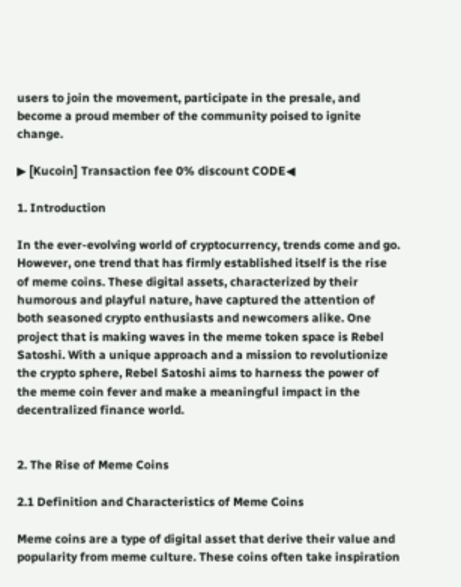users to join the movement, participate in the presale, and become a proud member of the community poised to ignite change.

▶ [Kucoin] Transaction fee 0% discount CODE◀

1. Introduction

In the ever-evolving world of cryptocurrency, trends come and go. However, one trend that has firmly established itself is the rise of meme coins. These digital assets, characterized by their humorous and playful nature, have captured the attention of both seasoned crypto enthusiasts and newcomers alike. One project that is making waves in the meme token space is Rebel Satoshi. With a unique approach and a mission to revolutionize the crypto sphere, Rebel Satoshi aims to harness the power of the meme coin fever and make a meaningful impact in the decentralized finance world.


2. The Rise of Meme Coins

2.1 Definition and Characteristics of Meme Coins

Meme coins are a type of digital asset that derive their value and popularity from meme culture. These coins often take inspiration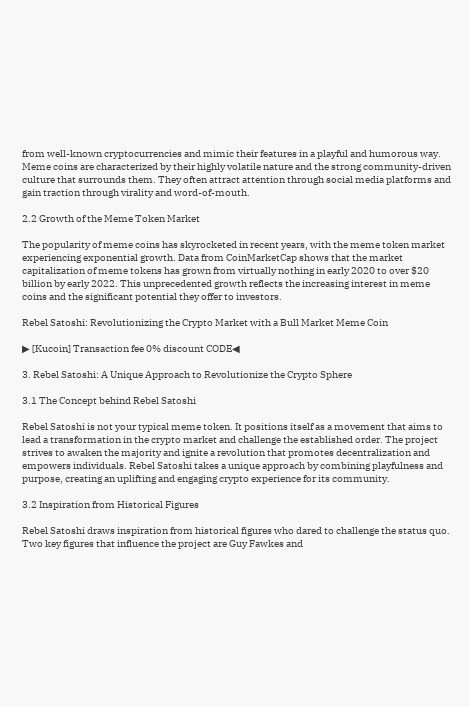from well-known cryptocurrencies and mimic their features in a playful and humorous way. Meme coins are characterized by their highly volatile nature and the strong community-driven culture that surrounds them. They often attract attention through social media platforms and gain traction through virality and word-of-mouth.

2.2 Growth of the Meme Token Market

The popularity of meme coins has skyrocketed in recent years, with the meme token market experiencing exponential growth. Data from CoinMarketCap shows that the market capitalization of meme tokens has grown from virtually nothing in early 2020 to over $20 billion by early 2022. This unprecedented growth reflects the increasing interest in meme coins and the significant potential they offer to investors.

Rebel Satoshi: Revolutionizing the Crypto Market with a Bull Market Meme Coin

▶ [Kucoin] Transaction fee 0% discount CODE◀

3. Rebel Satoshi: A Unique Approach to Revolutionize the Crypto Sphere

3.1 The Concept behind Rebel Satoshi

Rebel Satoshi is not your typical meme token. It positions itself as a movement that aims to lead a transformation in the crypto market and challenge the established order. The project strives to awaken the majority and ignite a revolution that promotes decentralization and empowers individuals. Rebel Satoshi takes a unique approach by combining playfulness and purpose, creating an uplifting and engaging crypto experience for its community.

3.2 Inspiration from Historical Figures

Rebel Satoshi draws inspiration from historical figures who dared to challenge the status quo. Two key figures that influence the project are Guy Fawkes and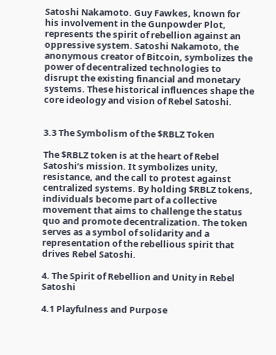Satoshi Nakamoto. Guy Fawkes, known for his involvement in the Gunpowder Plot, represents the spirit of rebellion against an oppressive system. Satoshi Nakamoto, the anonymous creator of Bitcoin, symbolizes the power of decentralized technologies to disrupt the existing financial and monetary systems. These historical influences shape the core ideology and vision of Rebel Satoshi.


3.3 The Symbolism of the $RBLZ Token

The $RBLZ token is at the heart of Rebel Satoshi’s mission. It symbolizes unity, resistance, and the call to protest against centralized systems. By holding $RBLZ tokens, individuals become part of a collective movement that aims to challenge the status quo and promote decentralization. The token serves as a symbol of solidarity and a representation of the rebellious spirit that drives Rebel Satoshi.

4. The Spirit of Rebellion and Unity in Rebel Satoshi

4.1 Playfulness and Purpose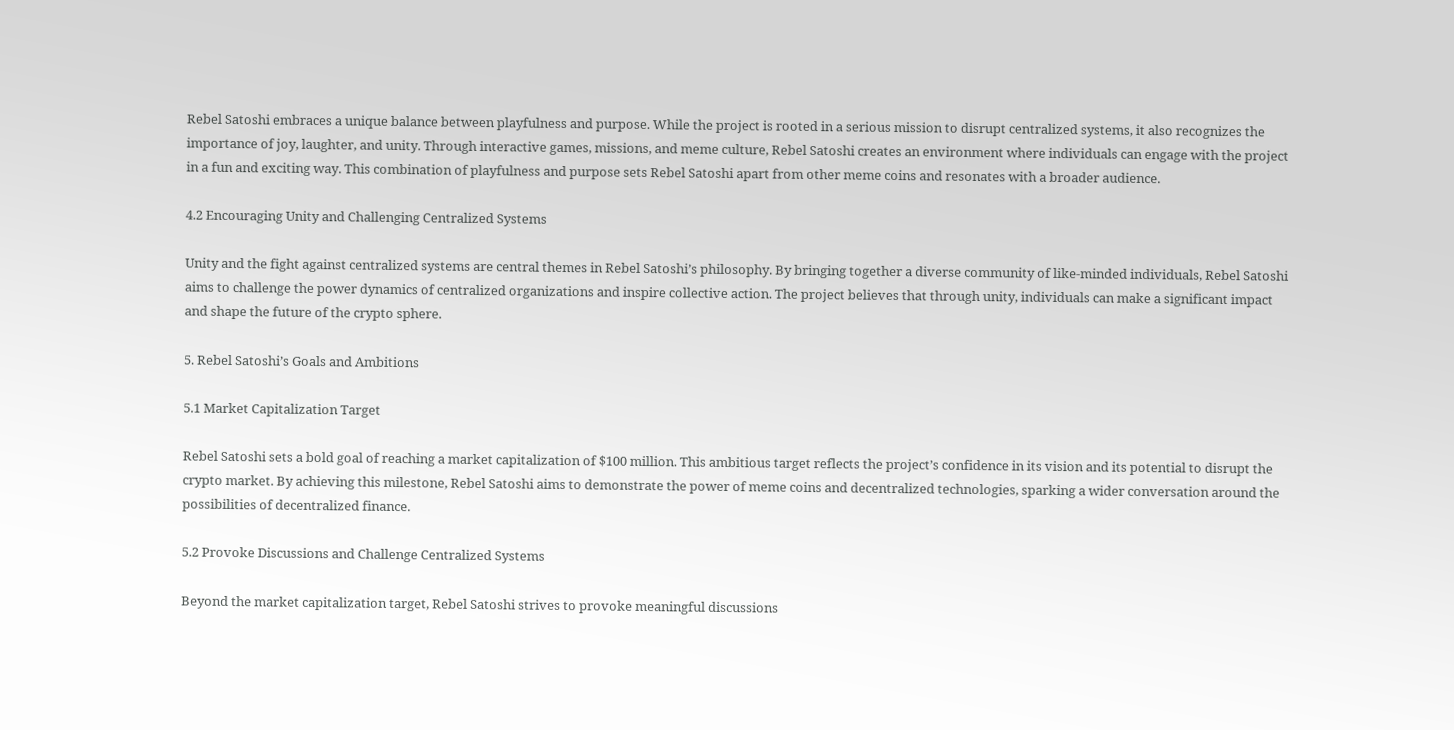Rebel Satoshi embraces a unique balance between playfulness and purpose. While the project is rooted in a serious mission to disrupt centralized systems, it also recognizes the importance of joy, laughter, and unity. Through interactive games, missions, and meme culture, Rebel Satoshi creates an environment where individuals can engage with the project in a fun and exciting way. This combination of playfulness and purpose sets Rebel Satoshi apart from other meme coins and resonates with a broader audience.

4.2 Encouraging Unity and Challenging Centralized Systems

Unity and the fight against centralized systems are central themes in Rebel Satoshi’s philosophy. By bringing together a diverse community of like-minded individuals, Rebel Satoshi aims to challenge the power dynamics of centralized organizations and inspire collective action. The project believes that through unity, individuals can make a significant impact and shape the future of the crypto sphere.

5. Rebel Satoshi’s Goals and Ambitions

5.1 Market Capitalization Target

Rebel Satoshi sets a bold goal of reaching a market capitalization of $100 million. This ambitious target reflects the project’s confidence in its vision and its potential to disrupt the crypto market. By achieving this milestone, Rebel Satoshi aims to demonstrate the power of meme coins and decentralized technologies, sparking a wider conversation around the possibilities of decentralized finance.

5.2 Provoke Discussions and Challenge Centralized Systems

Beyond the market capitalization target, Rebel Satoshi strives to provoke meaningful discussions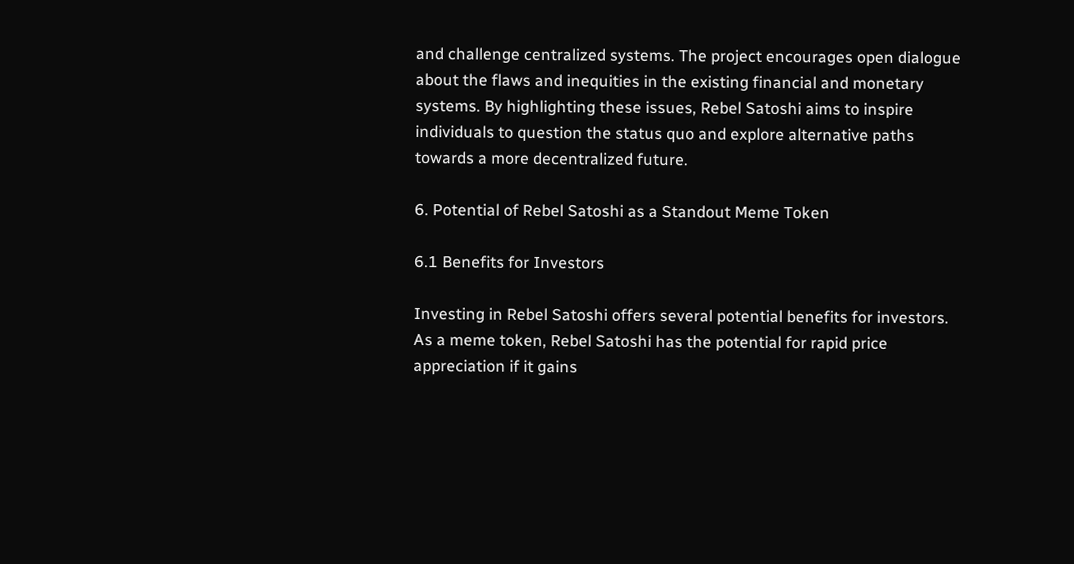and challenge centralized systems. The project encourages open dialogue about the flaws and inequities in the existing financial and monetary systems. By highlighting these issues, Rebel Satoshi aims to inspire individuals to question the status quo and explore alternative paths towards a more decentralized future.

6. Potential of Rebel Satoshi as a Standout Meme Token

6.1 Benefits for Investors

Investing in Rebel Satoshi offers several potential benefits for investors. As a meme token, Rebel Satoshi has the potential for rapid price appreciation if it gains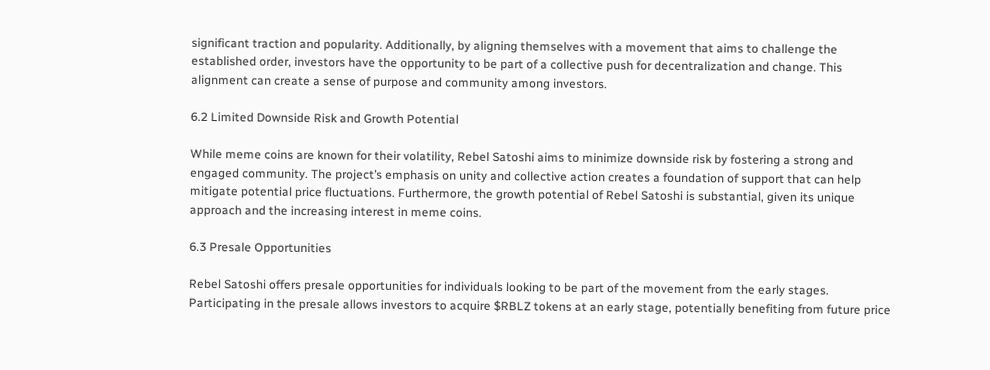significant traction and popularity. Additionally, by aligning themselves with a movement that aims to challenge the established order, investors have the opportunity to be part of a collective push for decentralization and change. This alignment can create a sense of purpose and community among investors.

6.2 Limited Downside Risk and Growth Potential

While meme coins are known for their volatility, Rebel Satoshi aims to minimize downside risk by fostering a strong and engaged community. The project’s emphasis on unity and collective action creates a foundation of support that can help mitigate potential price fluctuations. Furthermore, the growth potential of Rebel Satoshi is substantial, given its unique approach and the increasing interest in meme coins.

6.3 Presale Opportunities

Rebel Satoshi offers presale opportunities for individuals looking to be part of the movement from the early stages. Participating in the presale allows investors to acquire $RBLZ tokens at an early stage, potentially benefiting from future price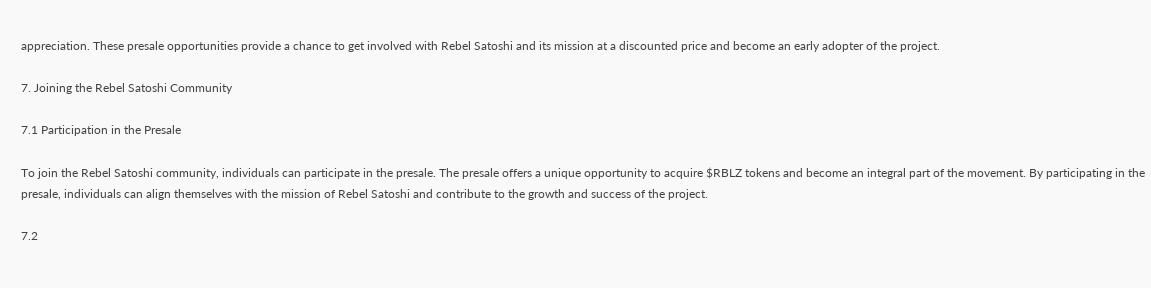appreciation. These presale opportunities provide a chance to get involved with Rebel Satoshi and its mission at a discounted price and become an early adopter of the project.

7. Joining the Rebel Satoshi Community

7.1 Participation in the Presale

To join the Rebel Satoshi community, individuals can participate in the presale. The presale offers a unique opportunity to acquire $RBLZ tokens and become an integral part of the movement. By participating in the presale, individuals can align themselves with the mission of Rebel Satoshi and contribute to the growth and success of the project.

7.2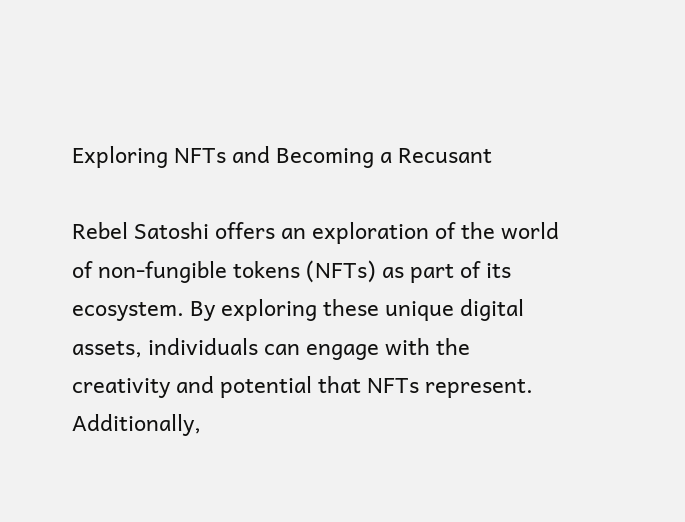Exploring NFTs and Becoming a Recusant

Rebel Satoshi offers an exploration of the world of non-fungible tokens (NFTs) as part of its ecosystem. By exploring these unique digital assets, individuals can engage with the creativity and potential that NFTs represent. Additionally,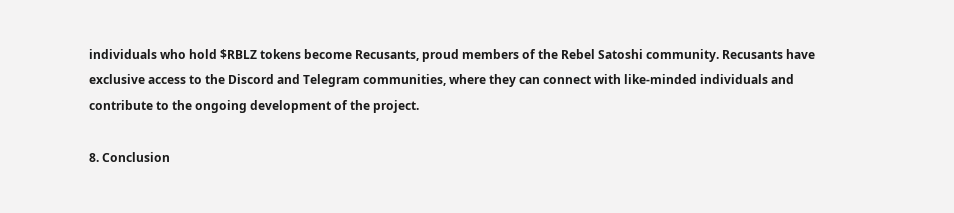individuals who hold $RBLZ tokens become Recusants, proud members of the Rebel Satoshi community. Recusants have exclusive access to the Discord and Telegram communities, where they can connect with like-minded individuals and contribute to the ongoing development of the project.

8. Conclusion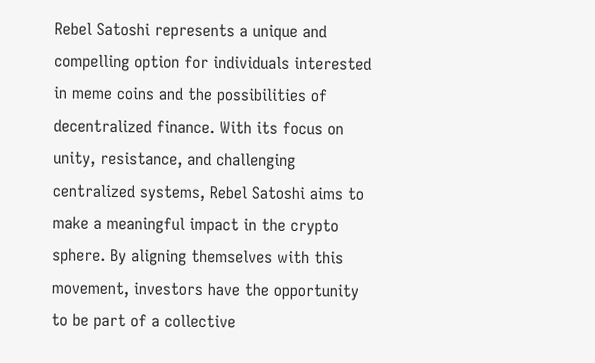Rebel Satoshi represents a unique and compelling option for individuals interested in meme coins and the possibilities of decentralized finance. With its focus on unity, resistance, and challenging centralized systems, Rebel Satoshi aims to make a meaningful impact in the crypto sphere. By aligning themselves with this movement, investors have the opportunity to be part of a collective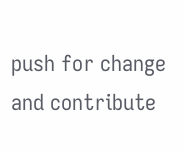push for change and contribute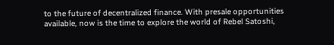to the future of decentralized finance. With presale opportunities available, now is the time to explore the world of Rebel Satoshi,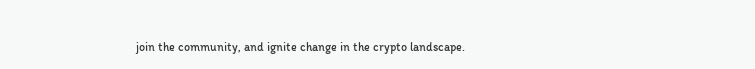join the community, and ignite change in the crypto landscape.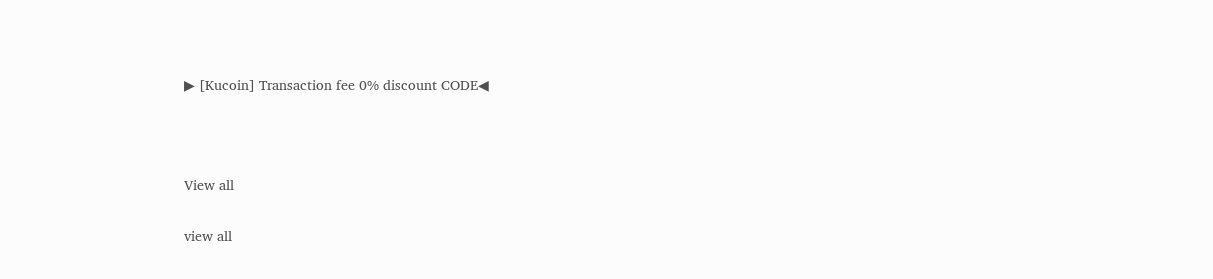▶ [Kucoin] Transaction fee 0% discount CODE◀



View all

view all